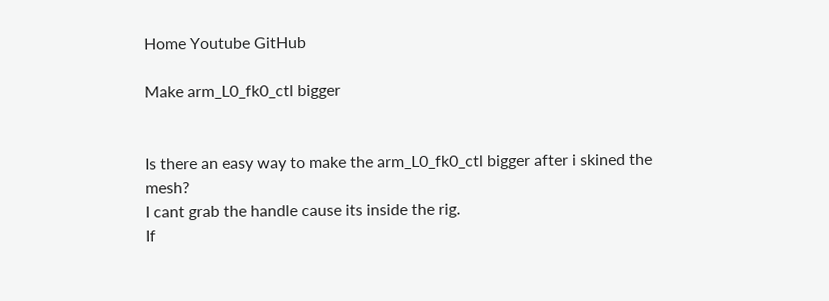Home Youtube GitHub

Make arm_L0_fk0_ctl bigger


Is there an easy way to make the arm_L0_fk0_ctl bigger after i skined the mesh?
I cant grab the handle cause its inside the rig.
If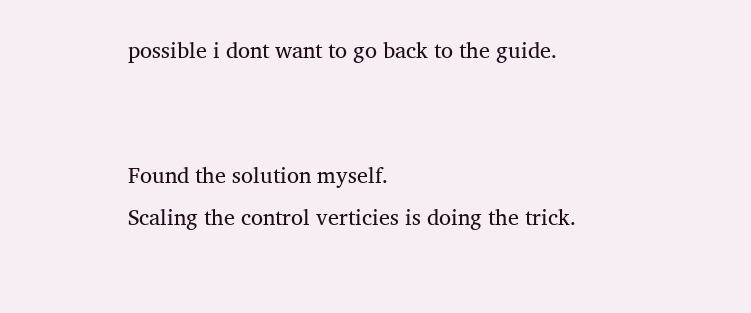possible i dont want to go back to the guide.


Found the solution myself.
Scaling the control verticies is doing the trick.